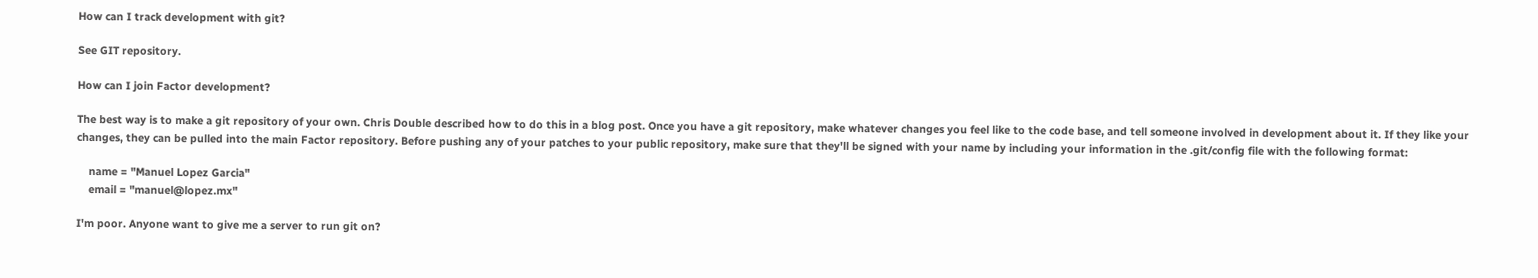How can I track development with git?

See GIT repository.

How can I join Factor development?

The best way is to make a git repository of your own. Chris Double described how to do this in a blog post. Once you have a git repository, make whatever changes you feel like to the code base, and tell someone involved in development about it. If they like your changes, they can be pulled into the main Factor repository. Before pushing any of your patches to your public repository, make sure that they'll be signed with your name by including your information in the .git/config file with the following format:

    name = "Manuel Lopez Garcia"
    email = "manuel@lopez.mx"

I'm poor. Anyone want to give me a server to run git on?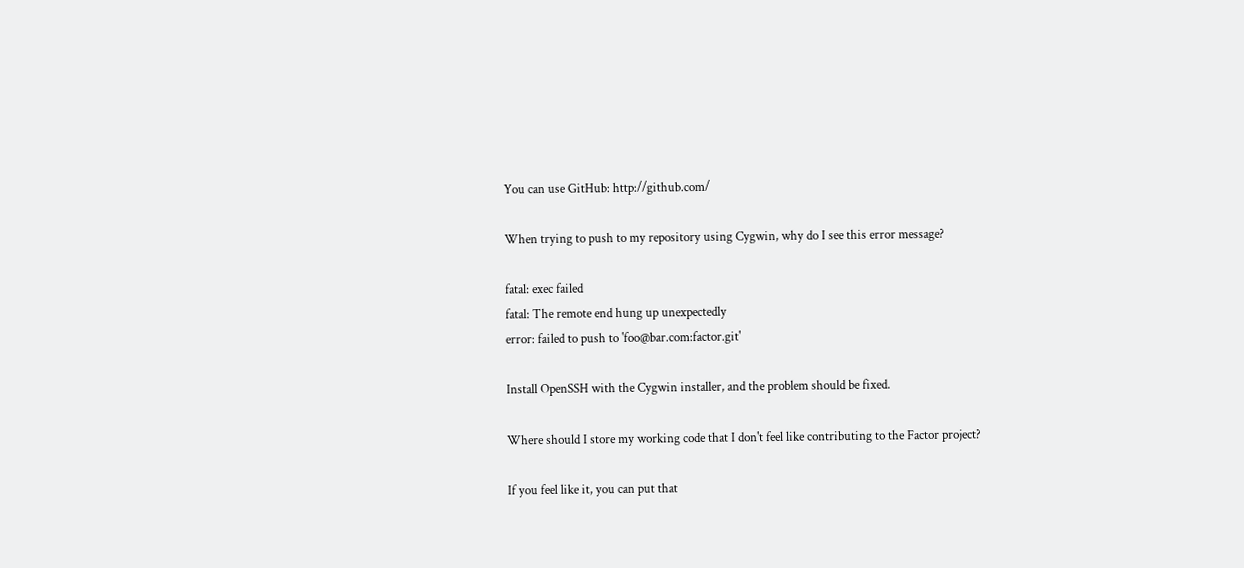You can use GitHub: http://github.com/

When trying to push to my repository using Cygwin, why do I see this error message?

fatal: exec failed
fatal: The remote end hung up unexpectedly
error: failed to push to 'foo@bar.com:factor.git'

Install OpenSSH with the Cygwin installer, and the problem should be fixed.

Where should I store my working code that I don't feel like contributing to the Factor project?

If you feel like it, you can put that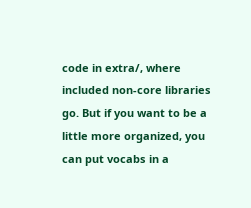code in extra/, where included non-core libraries go. But if you want to be a little more organized, you can put vocabs in a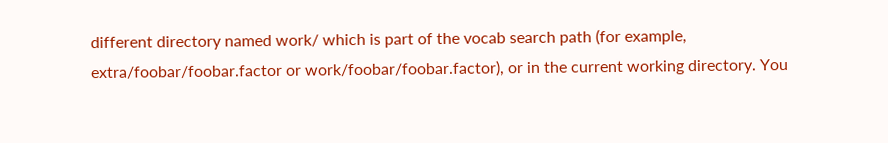different directory named work/ which is part of the vocab search path (for example, extra/foobar/foobar.factor or work/foobar/foobar.factor), or in the current working directory. You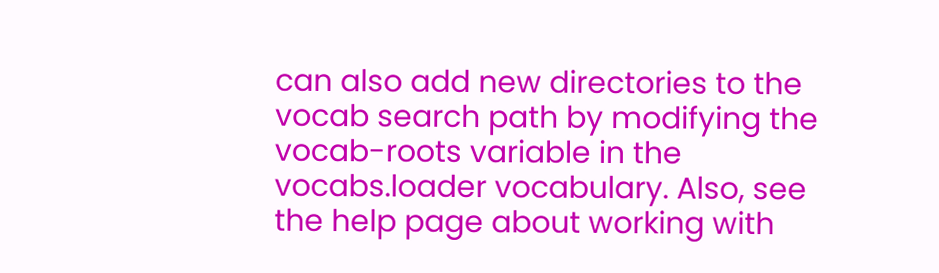can also add new directories to the vocab search path by modifying the vocab-roots variable in the vocabs.loader vocabulary. Also, see the help page about working with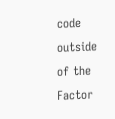code outside of the Factor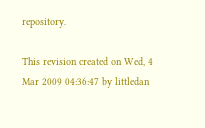repository.

This revision created on Wed, 4 Mar 2009 04:36:47 by littledan